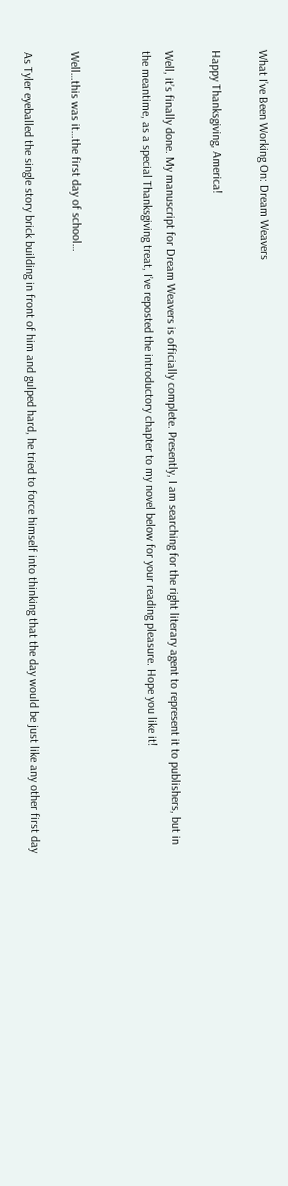What I’ve Been Working On: Dream Weavers

Happy Thanksgiving, America!

Well, it’s finally done. My manuscript for Dream Weavers is officially complete. Presently, I am searching for the right literary agent to represent it to publishers, but in the meantime, as a special Thanksgiving treat, I’ve reposted the introductory chapter to my novel below for your reading pleasure. Hope you like it!


Well…this was it…the first day of school…

As Tyler eyeballed the single story brick building in front of him and gulped hard, he tried to force himself into thinking that the day would be just like any other first day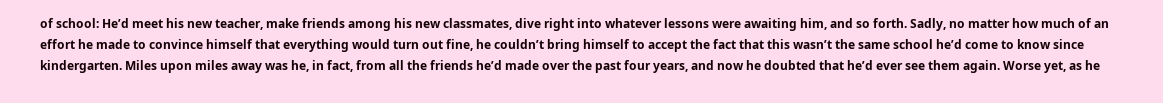of school: He’d meet his new teacher, make friends among his new classmates, dive right into whatever lessons were awaiting him, and so forth. Sadly, no matter how much of an effort he made to convince himself that everything would turn out fine, he couldn’t bring himself to accept the fact that this wasn’t the same school he’d come to know since kindergarten. Miles upon miles away was he, in fact, from all the friends he’d made over the past four years, and now he doubted that he’d ever see them again. Worse yet, as he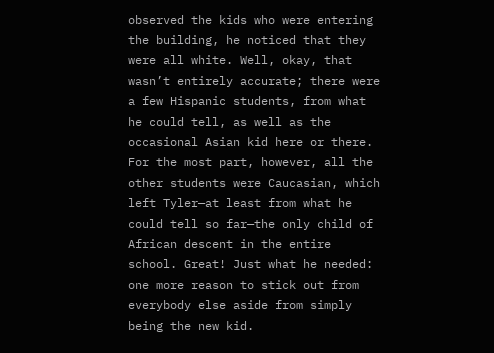observed the kids who were entering the building, he noticed that they were all white. Well, okay, that wasn’t entirely accurate; there were a few Hispanic students, from what he could tell, as well as the occasional Asian kid here or there. For the most part, however, all the other students were Caucasian, which left Tyler—at least from what he could tell so far—the only child of African descent in the entire school. Great! Just what he needed: one more reason to stick out from everybody else aside from simply being the new kid.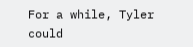For a while, Tyler could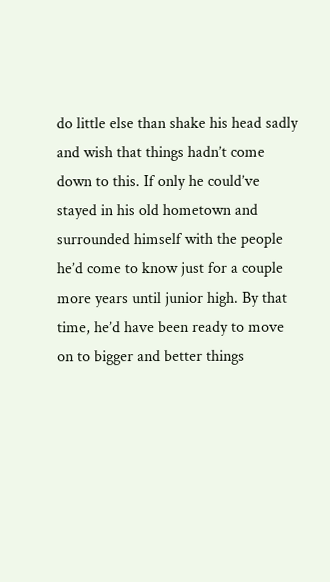do little else than shake his head sadly and wish that things hadn’t come down to this. If only he could’ve stayed in his old hometown and surrounded himself with the people he’d come to know just for a couple more years until junior high. By that time, he’d have been ready to move on to bigger and better things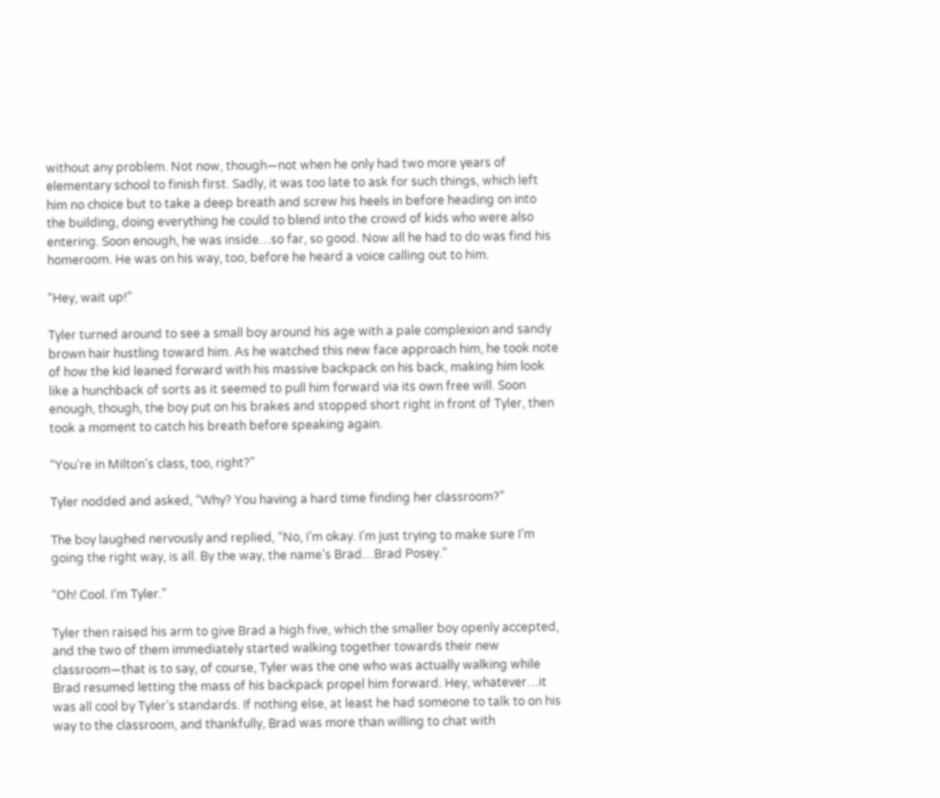without any problem. Not now, though—not when he only had two more years of elementary school to finish first. Sadly, it was too late to ask for such things, which left him no choice but to take a deep breath and screw his heels in before heading on into the building, doing everything he could to blend into the crowd of kids who were also entering. Soon enough, he was inside…so far, so good. Now all he had to do was find his homeroom. He was on his way, too, before he heard a voice calling out to him.

“Hey, wait up!”

Tyler turned around to see a small boy around his age with a pale complexion and sandy brown hair hustling toward him. As he watched this new face approach him, he took note of how the kid leaned forward with his massive backpack on his back, making him look like a hunchback of sorts as it seemed to pull him forward via its own free will. Soon enough, though, the boy put on his brakes and stopped short right in front of Tyler, then took a moment to catch his breath before speaking again.

“You’re in Milton’s class, too, right?”

Tyler nodded and asked, “Why? You having a hard time finding her classroom?”

The boy laughed nervously and replied, “No, I’m okay. I’m just trying to make sure I’m going the right way, is all. By the way, the name’s Brad…Brad Posey.”

“Oh! Cool. I’m Tyler.”

Tyler then raised his arm to give Brad a high five, which the smaller boy openly accepted, and the two of them immediately started walking together towards their new classroom—that is to say, of course, Tyler was the one who was actually walking while Brad resumed letting the mass of his backpack propel him forward. Hey, whatever…it was all cool by Tyler’s standards. If nothing else, at least he had someone to talk to on his way to the classroom, and thankfully, Brad was more than willing to chat with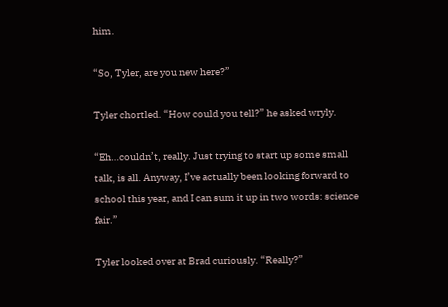him.

“So, Tyler, are you new here?”

Tyler chortled. “How could you tell?” he asked wryly.

“Eh…couldn’t, really. Just trying to start up some small talk, is all. Anyway, I’ve actually been looking forward to school this year, and I can sum it up in two words: science fair.”

Tyler looked over at Brad curiously. “Really?”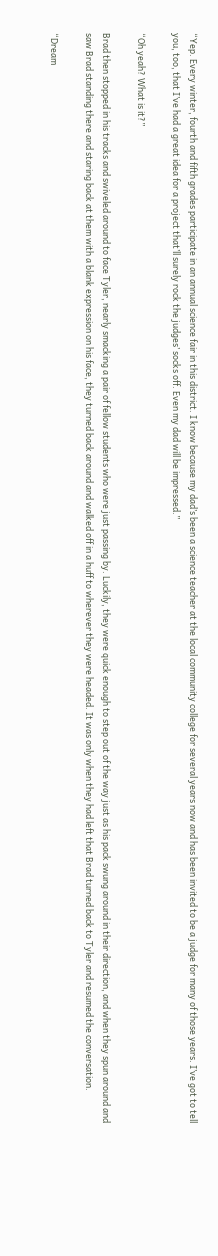“Yep. Every winter, fourth and fifth grades participate in an annual science fair in this district. I know because my dad’s been a science teacher at the local community college for several years now and has been invited to be a judge for many of those years. I’ve got to tell you, too, that I’ve had a great idea for a project that’ll surely rock the judges’ socks off. Even my dad will be impressed.”

“Oh yeah? What is it?”

Brad then stopped in his tracks and swiveled around to face Tyler, nearly smacking a pair of fellow students who were just passing by. Luckily, they were quick enough to step out of the way just as his pack swung around in their direction, and when they spun around and saw Brad standing there and staring back at them with a blank expression on his face, they turned back around and walked off in a huff to wherever they were headed. It was only when they had left that Brad turned back to Tyler and resumed the conversation.

“Dream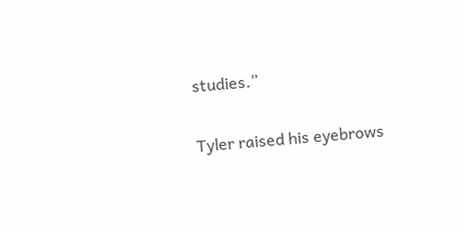studies.”

Tyler raised his eyebrows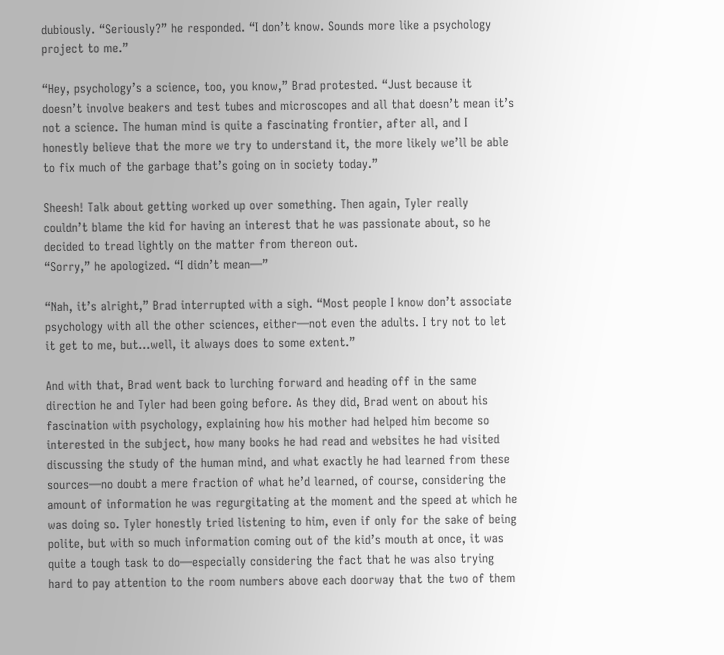dubiously. “Seriously?” he responded. “I don’t know. Sounds more like a psychology project to me.”

“Hey, psychology’s a science, too, you know,” Brad protested. “Just because it doesn’t involve beakers and test tubes and microscopes and all that doesn’t mean it’s not a science. The human mind is quite a fascinating frontier, after all, and I honestly believe that the more we try to understand it, the more likely we’ll be able to fix much of the garbage that’s going on in society today.”

Sheesh! Talk about getting worked up over something. Then again, Tyler really couldn’t blame the kid for having an interest that he was passionate about, so he decided to tread lightly on the matter from thereon out.
“Sorry,” he apologized. “I didn’t mean—”

“Nah, it’s alright,” Brad interrupted with a sigh. “Most people I know don’t associate psychology with all the other sciences, either—not even the adults. I try not to let it get to me, but…well, it always does to some extent.”

And with that, Brad went back to lurching forward and heading off in the same direction he and Tyler had been going before. As they did, Brad went on about his fascination with psychology, explaining how his mother had helped him become so interested in the subject, how many books he had read and websites he had visited discussing the study of the human mind, and what exactly he had learned from these sources—no doubt a mere fraction of what he’d learned, of course, considering the amount of information he was regurgitating at the moment and the speed at which he was doing so. Tyler honestly tried listening to him, even if only for the sake of being polite, but with so much information coming out of the kid’s mouth at once, it was quite a tough task to do—especially considering the fact that he was also trying hard to pay attention to the room numbers above each doorway that the two of them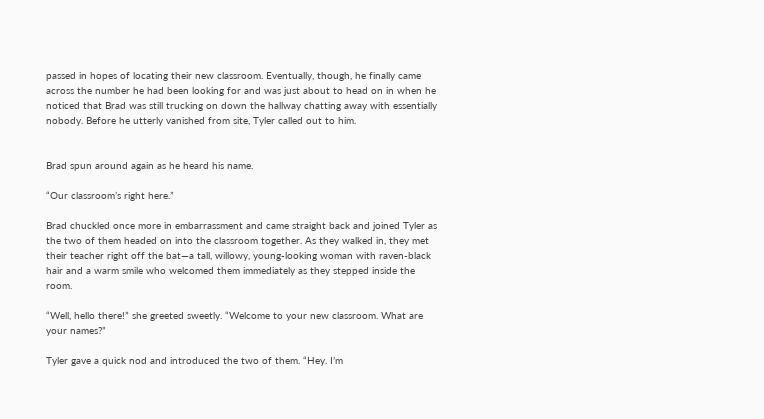passed in hopes of locating their new classroom. Eventually, though, he finally came across the number he had been looking for and was just about to head on in when he noticed that Brad was still trucking on down the hallway chatting away with essentially nobody. Before he utterly vanished from site, Tyler called out to him.


Brad spun around again as he heard his name.

“Our classroom’s right here.”

Brad chuckled once more in embarrassment and came straight back and joined Tyler as the two of them headed on into the classroom together. As they walked in, they met their teacher right off the bat—a tall, willowy, young-looking woman with raven-black hair and a warm smile who welcomed them immediately as they stepped inside the room.

“Well, hello there!” she greeted sweetly. “Welcome to your new classroom. What are your names?”

Tyler gave a quick nod and introduced the two of them. “Hey. I’m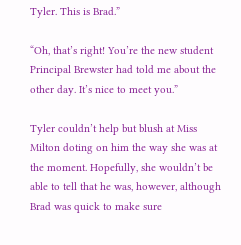Tyler. This is Brad.”

“Oh, that’s right! You’re the new student Principal Brewster had told me about the other day. It’s nice to meet you.”

Tyler couldn’t help but blush at Miss Milton doting on him the way she was at the moment. Hopefully, she wouldn’t be able to tell that he was, however, although Brad was quick to make sure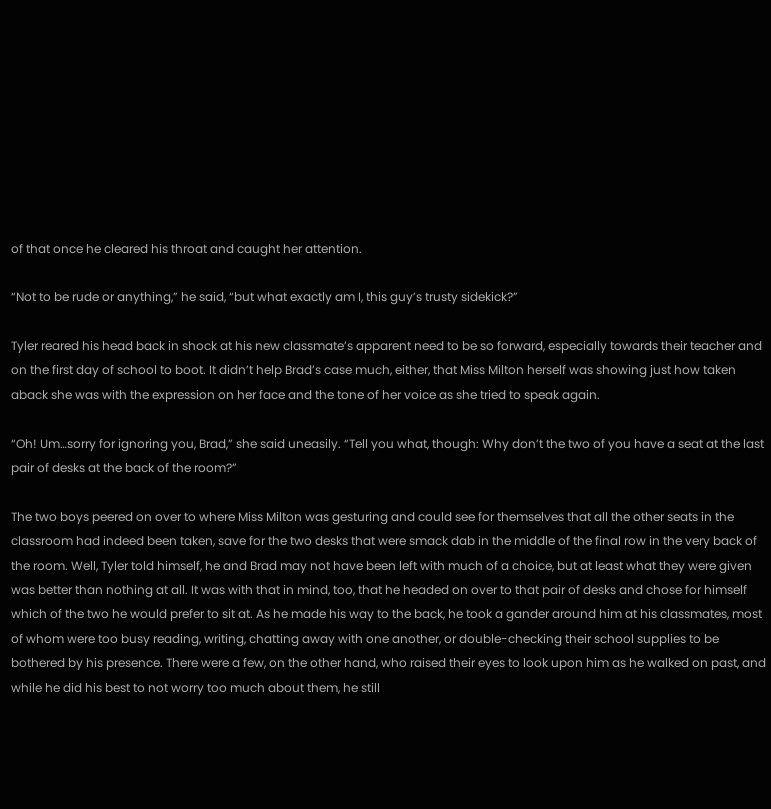of that once he cleared his throat and caught her attention.

“Not to be rude or anything,” he said, “but what exactly am I, this guy’s trusty sidekick?”

Tyler reared his head back in shock at his new classmate’s apparent need to be so forward, especially towards their teacher and on the first day of school to boot. It didn’t help Brad’s case much, either, that Miss Milton herself was showing just how taken aback she was with the expression on her face and the tone of her voice as she tried to speak again.

“Oh! Um…sorry for ignoring you, Brad,” she said uneasily. “Tell you what, though: Why don’t the two of you have a seat at the last pair of desks at the back of the room?”

The two boys peered on over to where Miss Milton was gesturing and could see for themselves that all the other seats in the classroom had indeed been taken, save for the two desks that were smack dab in the middle of the final row in the very back of the room. Well, Tyler told himself, he and Brad may not have been left with much of a choice, but at least what they were given was better than nothing at all. It was with that in mind, too, that he headed on over to that pair of desks and chose for himself which of the two he would prefer to sit at. As he made his way to the back, he took a gander around him at his classmates, most of whom were too busy reading, writing, chatting away with one another, or double-checking their school supplies to be bothered by his presence. There were a few, on the other hand, who raised their eyes to look upon him as he walked on past, and while he did his best to not worry too much about them, he still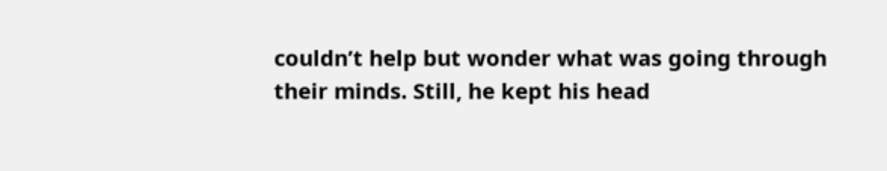couldn’t help but wonder what was going through their minds. Still, he kept his head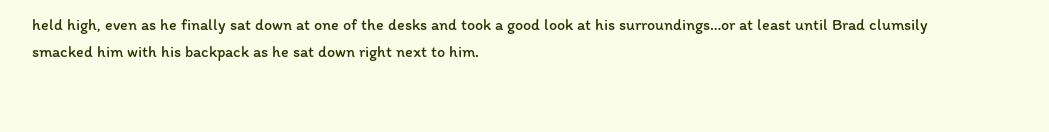held high, even as he finally sat down at one of the desks and took a good look at his surroundings…or at least until Brad clumsily smacked him with his backpack as he sat down right next to him.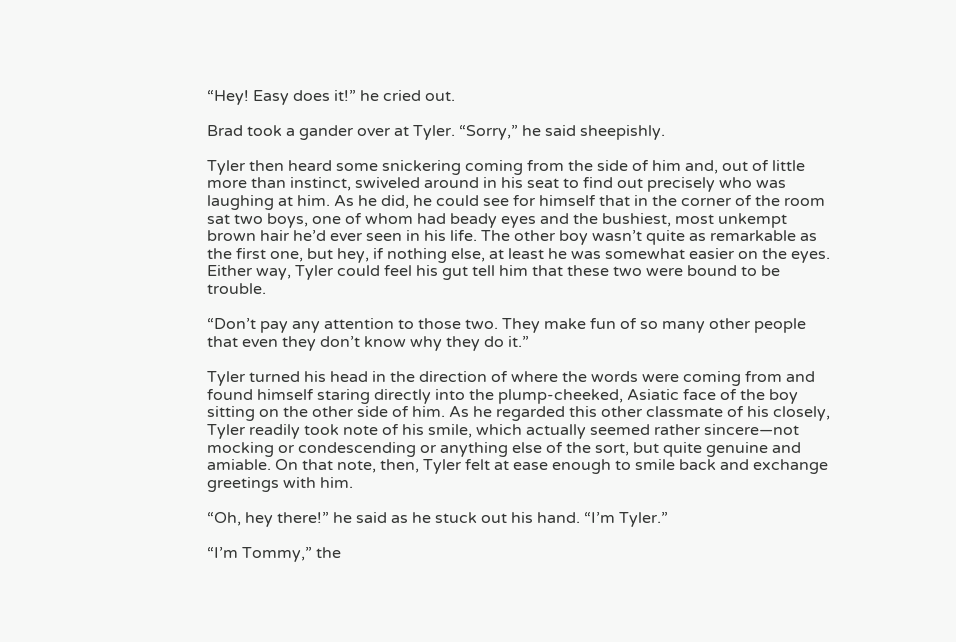“Hey! Easy does it!” he cried out.

Brad took a gander over at Tyler. “Sorry,” he said sheepishly.

Tyler then heard some snickering coming from the side of him and, out of little more than instinct, swiveled around in his seat to find out precisely who was laughing at him. As he did, he could see for himself that in the corner of the room sat two boys, one of whom had beady eyes and the bushiest, most unkempt brown hair he’d ever seen in his life. The other boy wasn’t quite as remarkable as the first one, but hey, if nothing else, at least he was somewhat easier on the eyes. Either way, Tyler could feel his gut tell him that these two were bound to be trouble.

“Don’t pay any attention to those two. They make fun of so many other people that even they don’t know why they do it.”

Tyler turned his head in the direction of where the words were coming from and found himself staring directly into the plump-cheeked, Asiatic face of the boy sitting on the other side of him. As he regarded this other classmate of his closely, Tyler readily took note of his smile, which actually seemed rather sincere—not mocking or condescending or anything else of the sort, but quite genuine and amiable. On that note, then, Tyler felt at ease enough to smile back and exchange greetings with him.

“Oh, hey there!” he said as he stuck out his hand. “I’m Tyler.”

“I’m Tommy,” the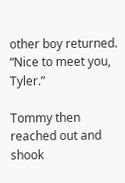other boy returned. “Nice to meet you, Tyler.”

Tommy then reached out and shook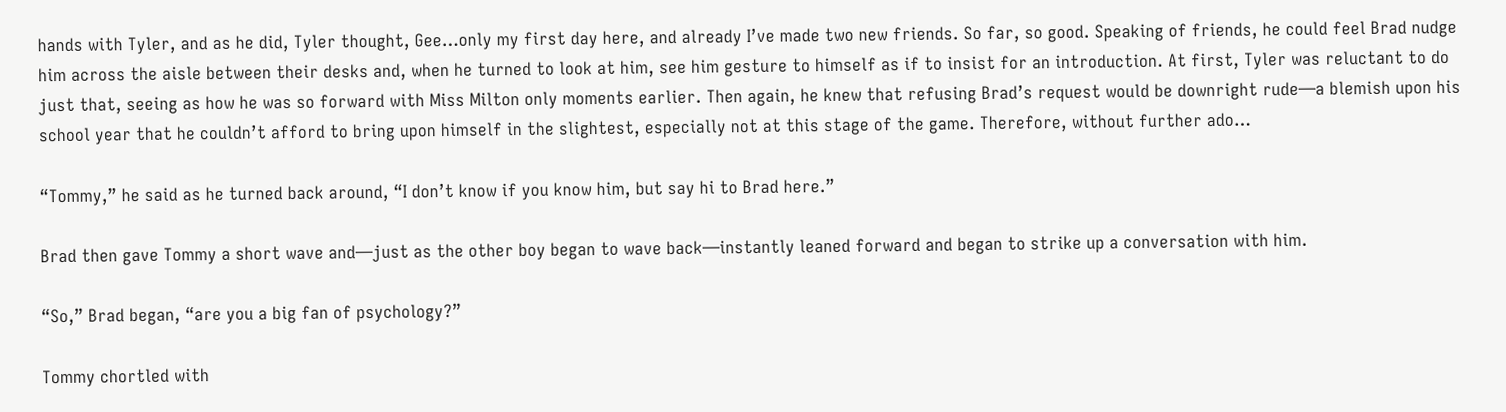hands with Tyler, and as he did, Tyler thought, Gee…only my first day here, and already I’ve made two new friends. So far, so good. Speaking of friends, he could feel Brad nudge him across the aisle between their desks and, when he turned to look at him, see him gesture to himself as if to insist for an introduction. At first, Tyler was reluctant to do just that, seeing as how he was so forward with Miss Milton only moments earlier. Then again, he knew that refusing Brad’s request would be downright rude—a blemish upon his school year that he couldn’t afford to bring upon himself in the slightest, especially not at this stage of the game. Therefore, without further ado…

“Tommy,” he said as he turned back around, “I don’t know if you know him, but say hi to Brad here.”

Brad then gave Tommy a short wave and—just as the other boy began to wave back—instantly leaned forward and began to strike up a conversation with him.

“So,” Brad began, “are you a big fan of psychology?”

Tommy chortled with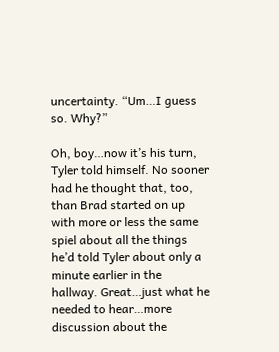uncertainty. “Um…I guess so. Why?”

Oh, boy…now it’s his turn, Tyler told himself. No sooner had he thought that, too, than Brad started on up with more or less the same spiel about all the things he’d told Tyler about only a minute earlier in the hallway. Great…just what he needed to hear…more discussion about the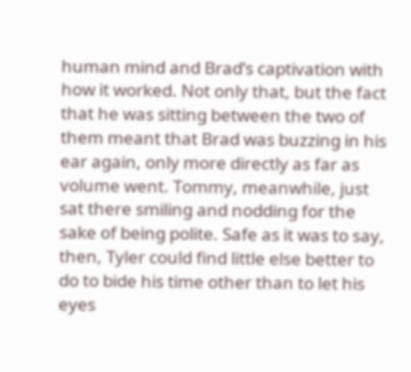human mind and Brad’s captivation with how it worked. Not only that, but the fact that he was sitting between the two of them meant that Brad was buzzing in his ear again, only more directly as far as volume went. Tommy, meanwhile, just sat there smiling and nodding for the sake of being polite. Safe as it was to say, then, Tyler could find little else better to do to bide his time other than to let his eyes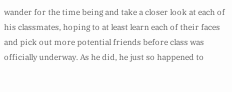wander for the time being and take a closer look at each of his classmates, hoping to at least learn each of their faces and pick out more potential friends before class was officially underway. As he did, he just so happened to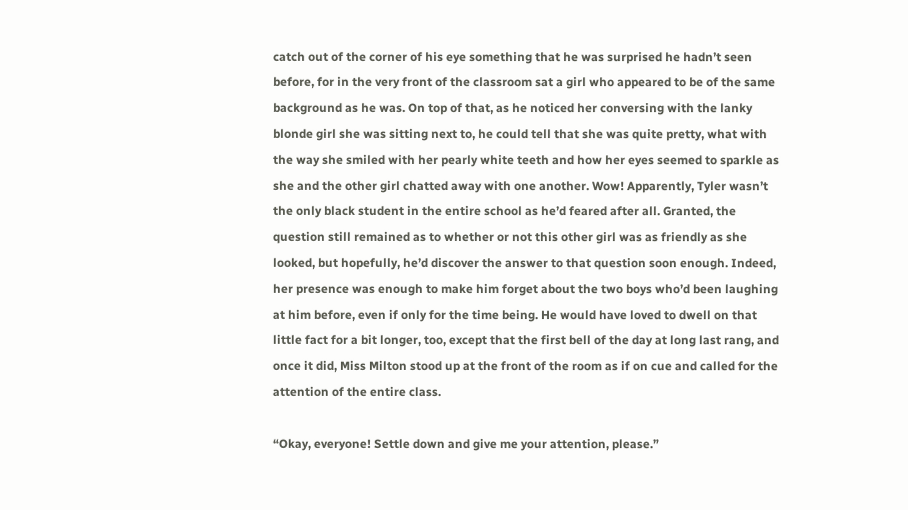catch out of the corner of his eye something that he was surprised he hadn’t seen before, for in the very front of the classroom sat a girl who appeared to be of the same background as he was. On top of that, as he noticed her conversing with the lanky blonde girl she was sitting next to, he could tell that she was quite pretty, what with the way she smiled with her pearly white teeth and how her eyes seemed to sparkle as she and the other girl chatted away with one another. Wow! Apparently, Tyler wasn’t the only black student in the entire school as he’d feared after all. Granted, the question still remained as to whether or not this other girl was as friendly as she looked, but hopefully, he’d discover the answer to that question soon enough. Indeed, her presence was enough to make him forget about the two boys who’d been laughing at him before, even if only for the time being. He would have loved to dwell on that little fact for a bit longer, too, except that the first bell of the day at long last rang, and once it did, Miss Milton stood up at the front of the room as if on cue and called for the attention of the entire class.

“Okay, everyone! Settle down and give me your attention, please.”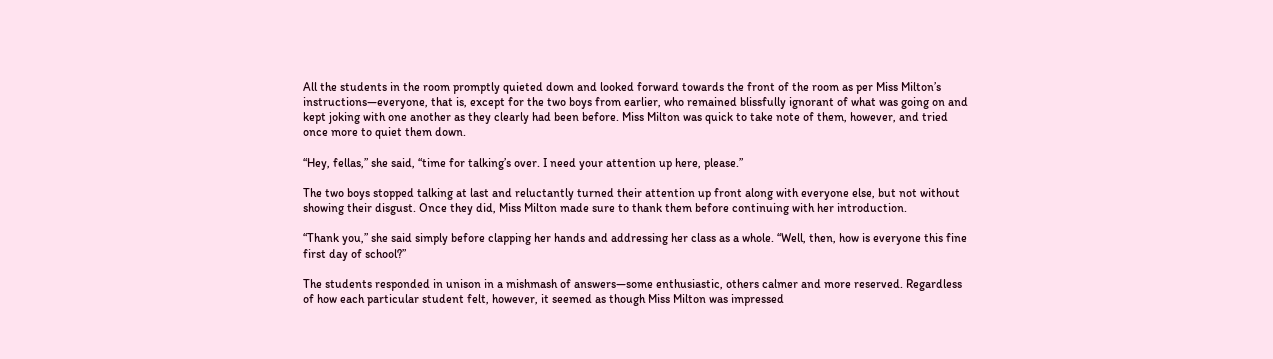All the students in the room promptly quieted down and looked forward towards the front of the room as per Miss Milton’s instructions—everyone, that is, except for the two boys from earlier, who remained blissfully ignorant of what was going on and kept joking with one another as they clearly had been before. Miss Milton was quick to take note of them, however, and tried once more to quiet them down.

“Hey, fellas,” she said, “time for talking’s over. I need your attention up here, please.”

The two boys stopped talking at last and reluctantly turned their attention up front along with everyone else, but not without showing their disgust. Once they did, Miss Milton made sure to thank them before continuing with her introduction.

“Thank you,” she said simply before clapping her hands and addressing her class as a whole. “Well, then, how is everyone this fine first day of school?”

The students responded in unison in a mishmash of answers—some enthusiastic, others calmer and more reserved. Regardless of how each particular student felt, however, it seemed as though Miss Milton was impressed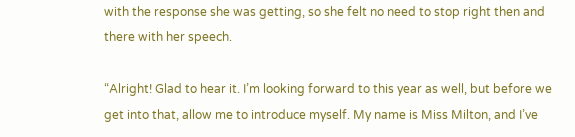with the response she was getting, so she felt no need to stop right then and there with her speech.

“Alright! Glad to hear it. I’m looking forward to this year as well, but before we get into that, allow me to introduce myself. My name is Miss Milton, and I’ve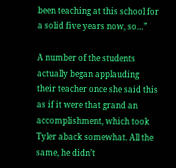been teaching at this school for a solid five years now, so…”

A number of the students actually began applauding their teacher once she said this as if it were that grand an accomplishment, which took Tyler aback somewhat. All the same, he didn’t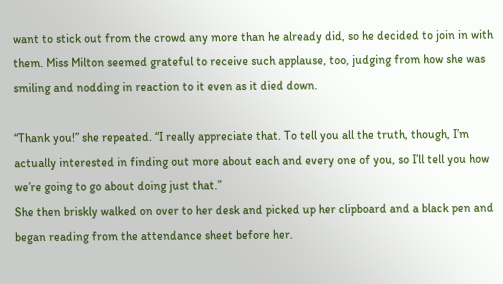want to stick out from the crowd any more than he already did, so he decided to join in with them. Miss Milton seemed grateful to receive such applause, too, judging from how she was smiling and nodding in reaction to it even as it died down.

“Thank you!” she repeated. “I really appreciate that. To tell you all the truth, though, I’m actually interested in finding out more about each and every one of you, so I’ll tell you how we’re going to go about doing just that.”
She then briskly walked on over to her desk and picked up her clipboard and a black pen and began reading from the attendance sheet before her.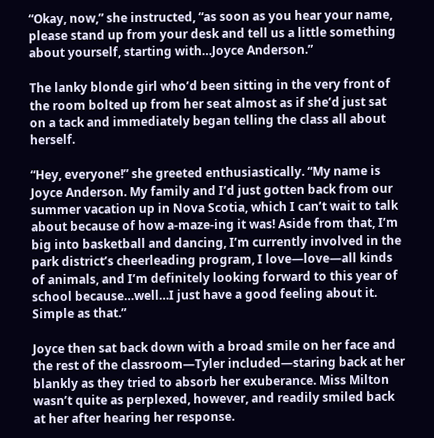“Okay, now,” she instructed, “as soon as you hear your name, please stand up from your desk and tell us a little something about yourself, starting with…Joyce Anderson.”

The lanky blonde girl who’d been sitting in the very front of the room bolted up from her seat almost as if she’d just sat on a tack and immediately began telling the class all about herself.

“Hey, everyone!” she greeted enthusiastically. “My name is Joyce Anderson. My family and I’d just gotten back from our summer vacation up in Nova Scotia, which I can’t wait to talk about because of how a-maze-ing it was! Aside from that, I’m big into basketball and dancing, I’m currently involved in the park district’s cheerleading program, I love—love—all kinds of animals, and I’m definitely looking forward to this year of school because…well…I just have a good feeling about it. Simple as that.”

Joyce then sat back down with a broad smile on her face and the rest of the classroom—Tyler included—staring back at her blankly as they tried to absorb her exuberance. Miss Milton wasn’t quite as perplexed, however, and readily smiled back at her after hearing her response.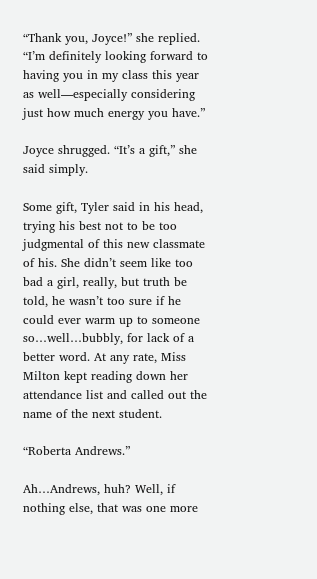“Thank you, Joyce!” she replied. “I’m definitely looking forward to having you in my class this year as well—especially considering just how much energy you have.”

Joyce shrugged. “It’s a gift,” she said simply.

Some gift, Tyler said in his head, trying his best not to be too judgmental of this new classmate of his. She didn’t seem like too bad a girl, really, but truth be told, he wasn’t too sure if he could ever warm up to someone so…well…bubbly, for lack of a better word. At any rate, Miss Milton kept reading down her attendance list and called out the name of the next student.

“Roberta Andrews.”

Ah…Andrews, huh? Well, if nothing else, that was one more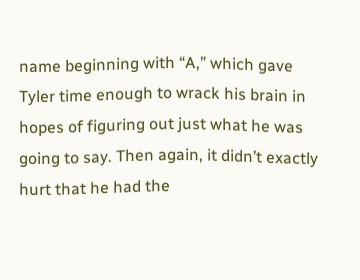name beginning with “A,” which gave Tyler time enough to wrack his brain in hopes of figuring out just what he was going to say. Then again, it didn’t exactly hurt that he had the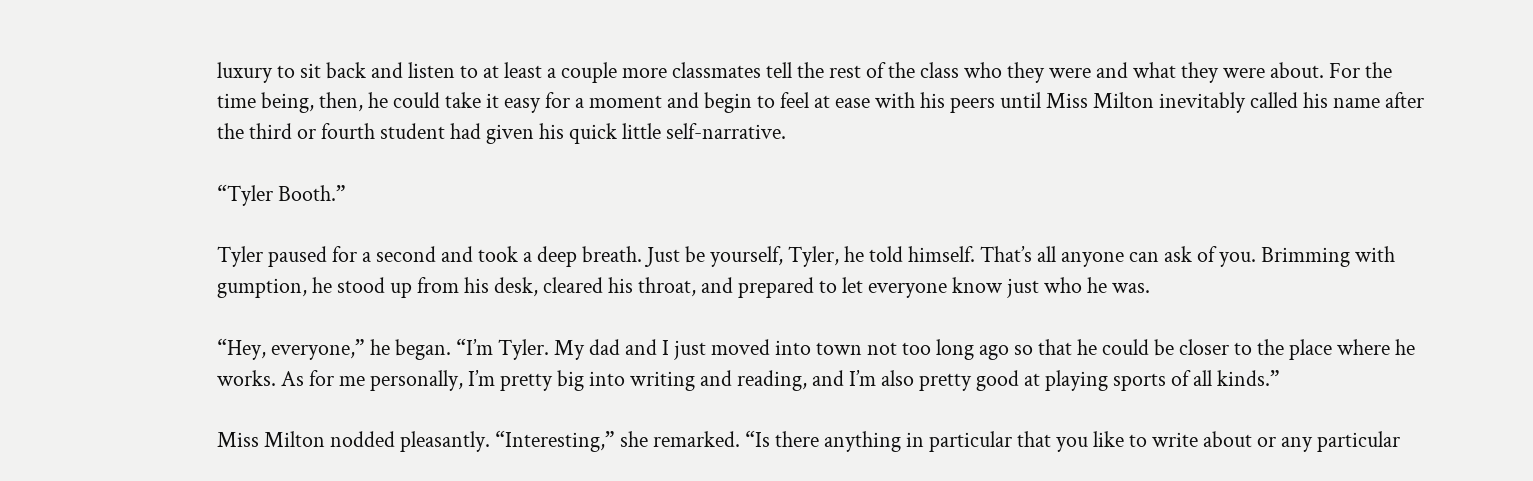luxury to sit back and listen to at least a couple more classmates tell the rest of the class who they were and what they were about. For the time being, then, he could take it easy for a moment and begin to feel at ease with his peers until Miss Milton inevitably called his name after the third or fourth student had given his quick little self-narrative.

“Tyler Booth.”

Tyler paused for a second and took a deep breath. Just be yourself, Tyler, he told himself. That’s all anyone can ask of you. Brimming with gumption, he stood up from his desk, cleared his throat, and prepared to let everyone know just who he was.

“Hey, everyone,” he began. “I’m Tyler. My dad and I just moved into town not too long ago so that he could be closer to the place where he works. As for me personally, I’m pretty big into writing and reading, and I’m also pretty good at playing sports of all kinds.”

Miss Milton nodded pleasantly. “Interesting,” she remarked. “Is there anything in particular that you like to write about or any particular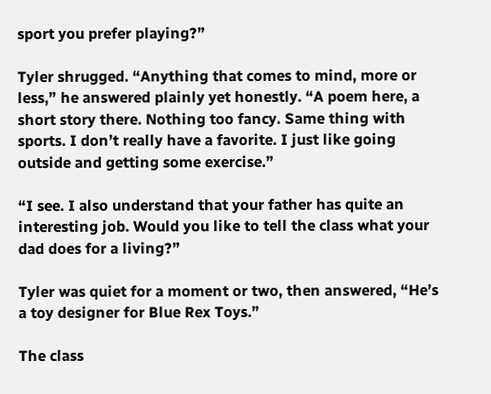sport you prefer playing?”

Tyler shrugged. “Anything that comes to mind, more or less,” he answered plainly yet honestly. “A poem here, a short story there. Nothing too fancy. Same thing with sports. I don’t really have a favorite. I just like going outside and getting some exercise.”

“I see. I also understand that your father has quite an interesting job. Would you like to tell the class what your dad does for a living?”

Tyler was quiet for a moment or two, then answered, “He’s a toy designer for Blue Rex Toys.”

The class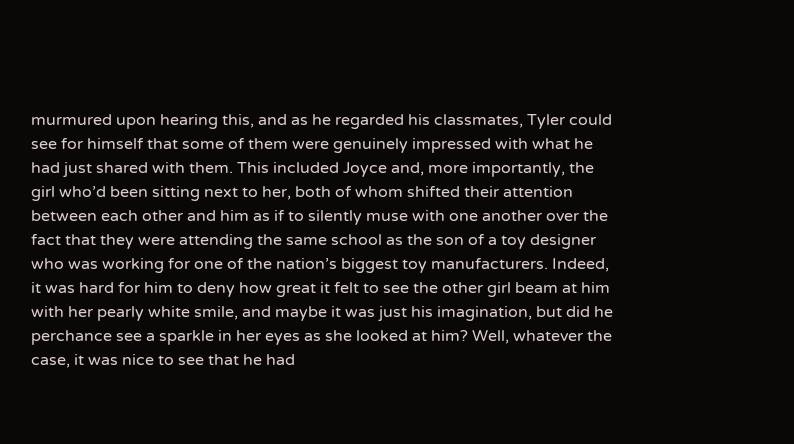murmured upon hearing this, and as he regarded his classmates, Tyler could see for himself that some of them were genuinely impressed with what he had just shared with them. This included Joyce and, more importantly, the girl who’d been sitting next to her, both of whom shifted their attention between each other and him as if to silently muse with one another over the fact that they were attending the same school as the son of a toy designer who was working for one of the nation’s biggest toy manufacturers. Indeed, it was hard for him to deny how great it felt to see the other girl beam at him with her pearly white smile, and maybe it was just his imagination, but did he perchance see a sparkle in her eyes as she looked at him? Well, whatever the case, it was nice to see that he had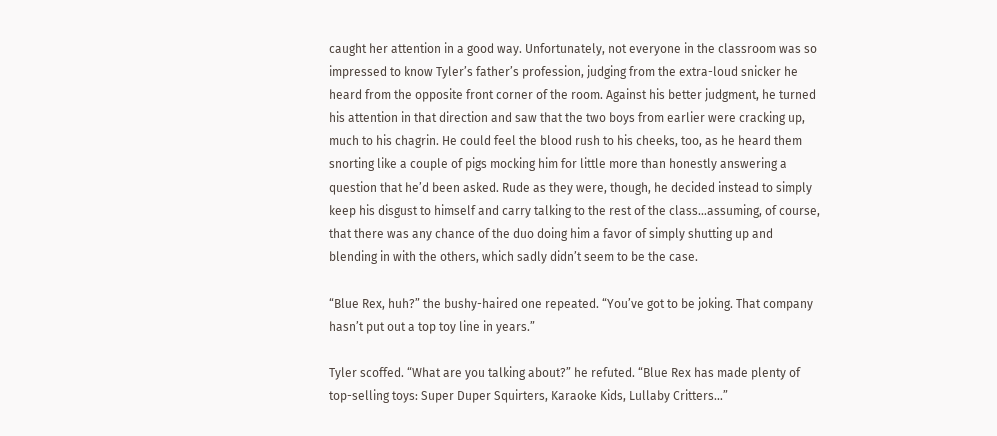caught her attention in a good way. Unfortunately, not everyone in the classroom was so impressed to know Tyler’s father’s profession, judging from the extra-loud snicker he heard from the opposite front corner of the room. Against his better judgment, he turned his attention in that direction and saw that the two boys from earlier were cracking up, much to his chagrin. He could feel the blood rush to his cheeks, too, as he heard them snorting like a couple of pigs mocking him for little more than honestly answering a question that he’d been asked. Rude as they were, though, he decided instead to simply keep his disgust to himself and carry talking to the rest of the class…assuming, of course, that there was any chance of the duo doing him a favor of simply shutting up and blending in with the others, which sadly didn’t seem to be the case.

“Blue Rex, huh?” the bushy-haired one repeated. “You’ve got to be joking. That company hasn’t put out a top toy line in years.”

Tyler scoffed. “What are you talking about?” he refuted. “Blue Rex has made plenty of top-selling toys: Super Duper Squirters, Karaoke Kids, Lullaby Critters…”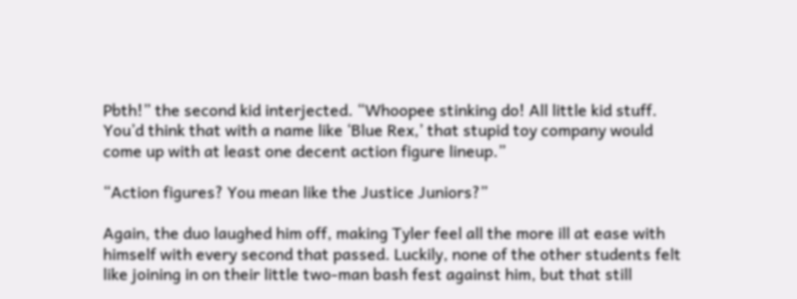Pbth!” the second kid interjected. “Whoopee stinking do! All little kid stuff. You’d think that with a name like ‘Blue Rex,’ that stupid toy company would come up with at least one decent action figure lineup.”

“Action figures? You mean like the Justice Juniors?”

Again, the duo laughed him off, making Tyler feel all the more ill at ease with himself with every second that passed. Luckily, none of the other students felt like joining in on their little two-man bash fest against him, but that still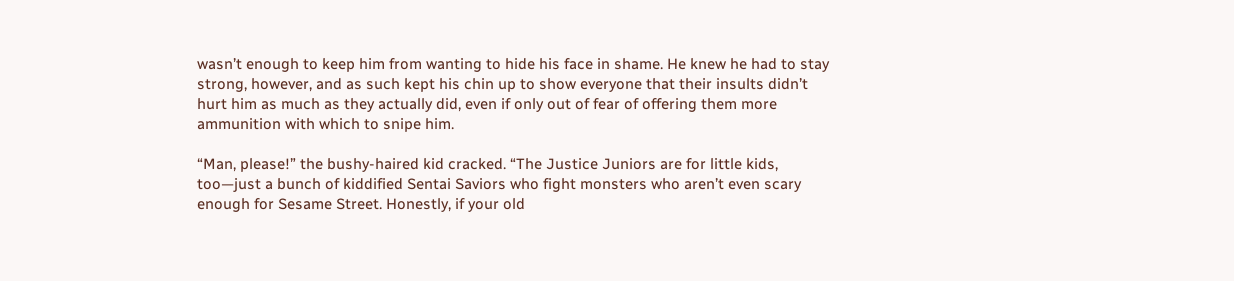wasn’t enough to keep him from wanting to hide his face in shame. He knew he had to stay strong, however, and as such kept his chin up to show everyone that their insults didn’t hurt him as much as they actually did, even if only out of fear of offering them more ammunition with which to snipe him.

“Man, please!” the bushy-haired kid cracked. “The Justice Juniors are for little kids, too—just a bunch of kiddified Sentai Saviors who fight monsters who aren’t even scary enough for Sesame Street. Honestly, if your old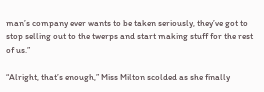man’s company ever wants to be taken seriously, they’ve got to stop selling out to the twerps and start making stuff for the rest of us.”

“Alright, that’s enough,” Miss Milton scolded as she finally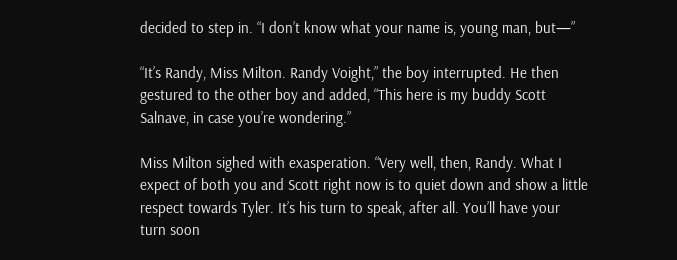decided to step in. “I don’t know what your name is, young man, but—”

“It’s Randy, Miss Milton. Randy Voight,” the boy interrupted. He then gestured to the other boy and added, “This here is my buddy Scott Salnave, in case you’re wondering.”

Miss Milton sighed with exasperation. “Very well, then, Randy. What I expect of both you and Scott right now is to quiet down and show a little respect towards Tyler. It’s his turn to speak, after all. You’ll have your turn soon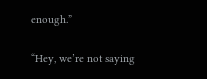enough.”

“Hey, we’re not saying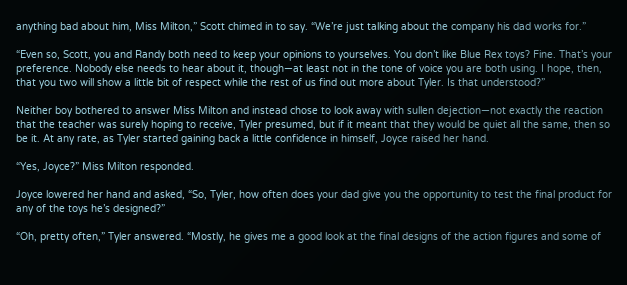anything bad about him, Miss Milton,” Scott chimed in to say. “We’re just talking about the company his dad works for.”

“Even so, Scott, you and Randy both need to keep your opinions to yourselves. You don’t like Blue Rex toys? Fine. That’s your preference. Nobody else needs to hear about it, though—at least not in the tone of voice you are both using. I hope, then, that you two will show a little bit of respect while the rest of us find out more about Tyler. Is that understood?”

Neither boy bothered to answer Miss Milton and instead chose to look away with sullen dejection—not exactly the reaction that the teacher was surely hoping to receive, Tyler presumed, but if it meant that they would be quiet all the same, then so be it. At any rate, as Tyler started gaining back a little confidence in himself, Joyce raised her hand.

“Yes, Joyce?” Miss Milton responded.

Joyce lowered her hand and asked, “So, Tyler, how often does your dad give you the opportunity to test the final product for any of the toys he’s designed?”

“Oh, pretty often,” Tyler answered. “Mostly, he gives me a good look at the final designs of the action figures and some of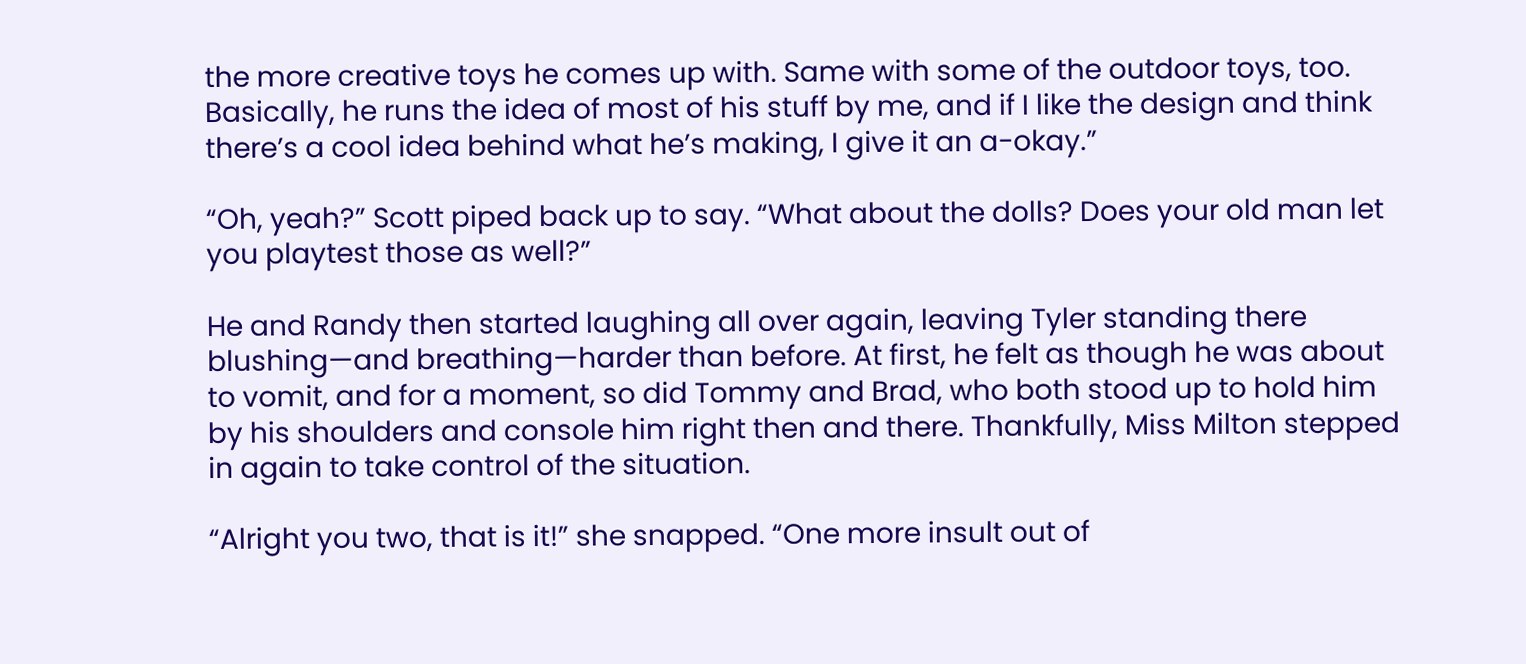the more creative toys he comes up with. Same with some of the outdoor toys, too. Basically, he runs the idea of most of his stuff by me, and if I like the design and think there’s a cool idea behind what he’s making, I give it an a-okay.”

“Oh, yeah?” Scott piped back up to say. “What about the dolls? Does your old man let you playtest those as well?”

He and Randy then started laughing all over again, leaving Tyler standing there blushing—and breathing—harder than before. At first, he felt as though he was about to vomit, and for a moment, so did Tommy and Brad, who both stood up to hold him by his shoulders and console him right then and there. Thankfully, Miss Milton stepped in again to take control of the situation.

“Alright you two, that is it!” she snapped. “One more insult out of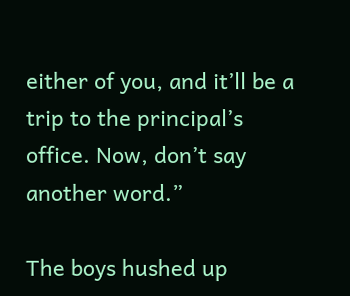either of you, and it’ll be a trip to the principal’s office. Now, don’t say another word.”

The boys hushed up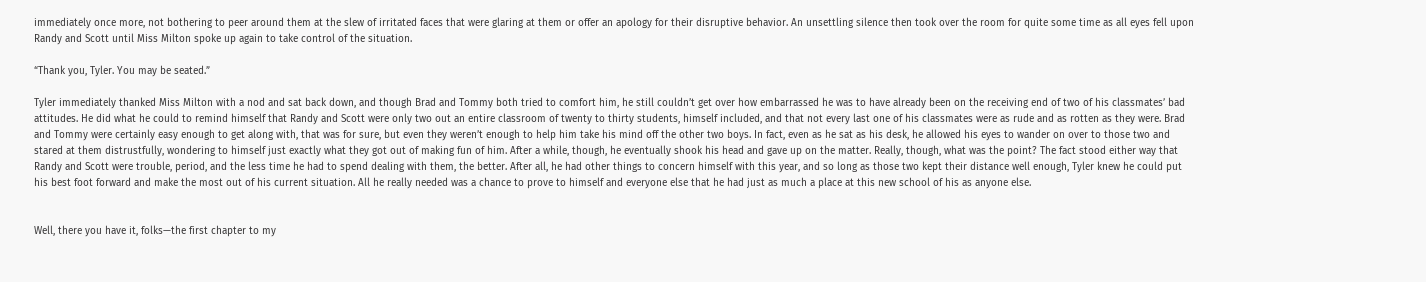immediately once more, not bothering to peer around them at the slew of irritated faces that were glaring at them or offer an apology for their disruptive behavior. An unsettling silence then took over the room for quite some time as all eyes fell upon Randy and Scott until Miss Milton spoke up again to take control of the situation.

“Thank you, Tyler. You may be seated.”

Tyler immediately thanked Miss Milton with a nod and sat back down, and though Brad and Tommy both tried to comfort him, he still couldn’t get over how embarrassed he was to have already been on the receiving end of two of his classmates’ bad attitudes. He did what he could to remind himself that Randy and Scott were only two out an entire classroom of twenty to thirty students, himself included, and that not every last one of his classmates were as rude and as rotten as they were. Brad and Tommy were certainly easy enough to get along with, that was for sure, but even they weren’t enough to help him take his mind off the other two boys. In fact, even as he sat as his desk, he allowed his eyes to wander on over to those two and stared at them distrustfully, wondering to himself just exactly what they got out of making fun of him. After a while, though, he eventually shook his head and gave up on the matter. Really, though, what was the point? The fact stood either way that Randy and Scott were trouble, period, and the less time he had to spend dealing with them, the better. After all, he had other things to concern himself with this year, and so long as those two kept their distance well enough, Tyler knew he could put his best foot forward and make the most out of his current situation. All he really needed was a chance to prove to himself and everyone else that he had just as much a place at this new school of his as anyone else.


Well, there you have it, folks—the first chapter to my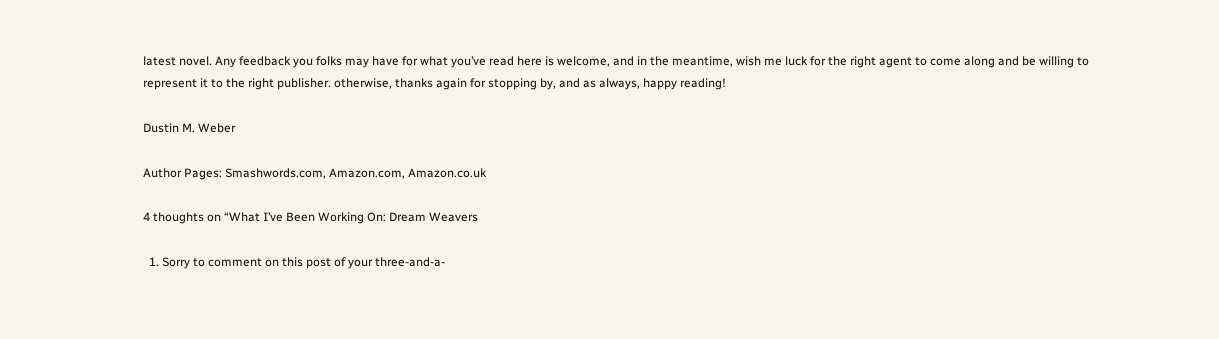latest novel. Any feedback you folks may have for what you’ve read here is welcome, and in the meantime, wish me luck for the right agent to come along and be willing to represent it to the right publisher. otherwise, thanks again for stopping by, and as always, happy reading!

Dustin M. Weber

Author Pages: Smashwords.com, Amazon.com, Amazon.co.uk

4 thoughts on “What I’ve Been Working On: Dream Weavers

  1. Sorry to comment on this post of your three-and-a-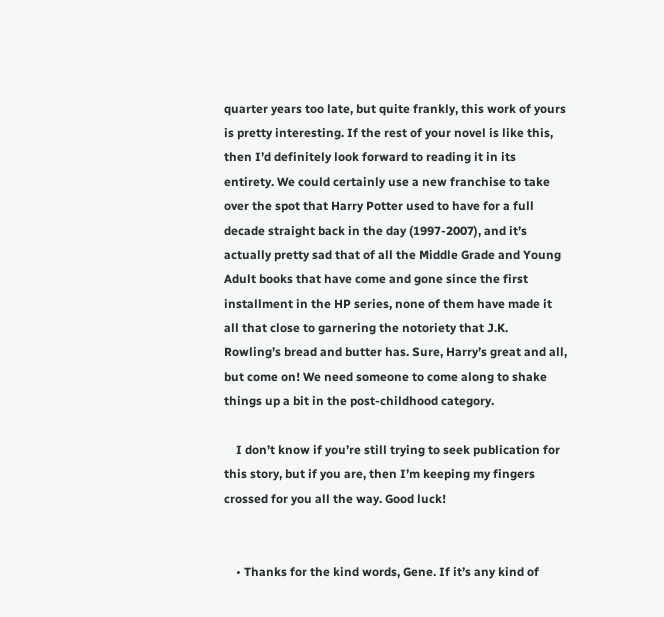quarter years too late, but quite frankly, this work of yours is pretty interesting. If the rest of your novel is like this, then I’d definitely look forward to reading it in its entirety. We could certainly use a new franchise to take over the spot that Harry Potter used to have for a full decade straight back in the day (1997-2007), and it’s actually pretty sad that of all the Middle Grade and Young Adult books that have come and gone since the first installment in the HP series, none of them have made it all that close to garnering the notoriety that J.K. Rowling’s bread and butter has. Sure, Harry’s great and all, but come on! We need someone to come along to shake things up a bit in the post-childhood category.

    I don’t know if you’re still trying to seek publication for this story, but if you are, then I’m keeping my fingers crossed for you all the way. Good luck!


    • Thanks for the kind words, Gene. If it’s any kind of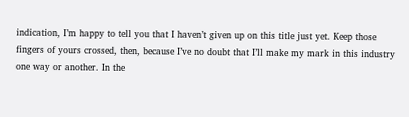indication, I’m happy to tell you that I haven’t given up on this title just yet. Keep those fingers of yours crossed, then, because I’ve no doubt that I’ll make my mark in this industry one way or another. In the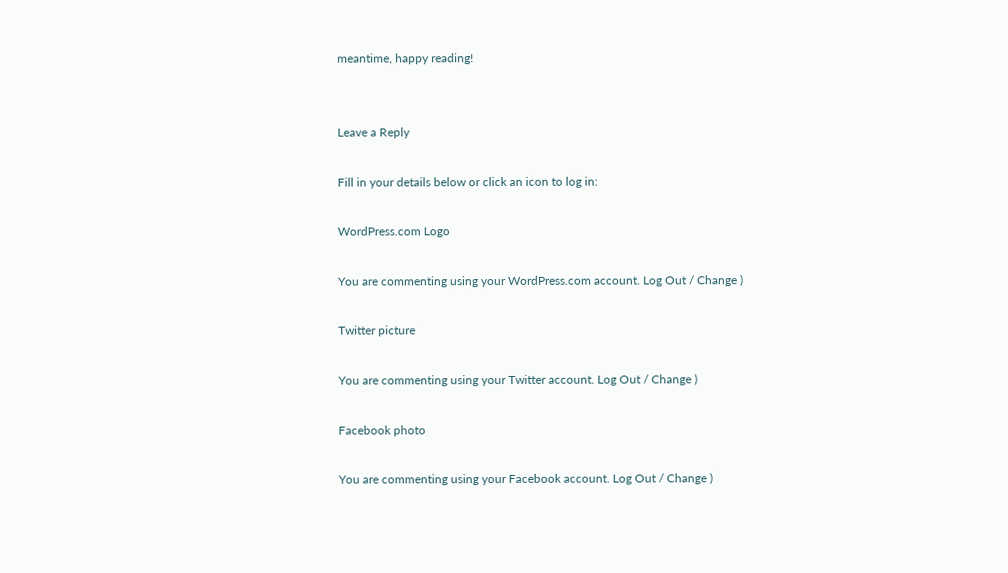meantime, happy reading!


Leave a Reply

Fill in your details below or click an icon to log in:

WordPress.com Logo

You are commenting using your WordPress.com account. Log Out / Change )

Twitter picture

You are commenting using your Twitter account. Log Out / Change )

Facebook photo

You are commenting using your Facebook account. Log Out / Change )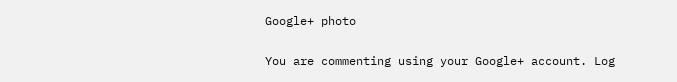Google+ photo

You are commenting using your Google+ account. Log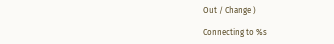Out / Change )

Connecting to %s